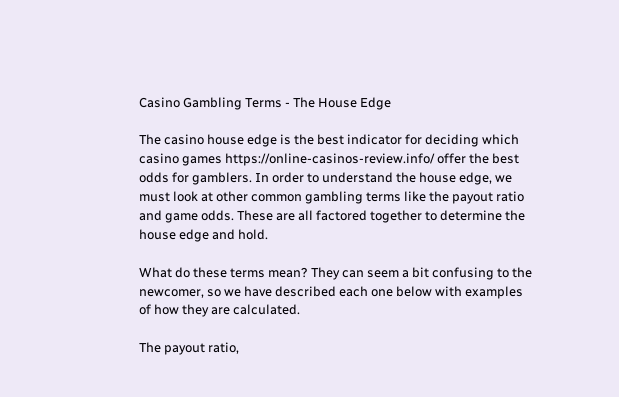Casino Gambling Terms - The House Edge

The casino house edge is the best indicator for deciding which casino games https://online-casinos-review.info/ offer the best odds for gamblers. In order to understand the house edge, we must look at other common gambling terms like the payout ratio and game odds. These are all factored together to determine the house edge and hold.

What do these terms mean? They can seem a bit confusing to the newcomer, so we have described each one below with examples of how they are calculated.

The payout ratio,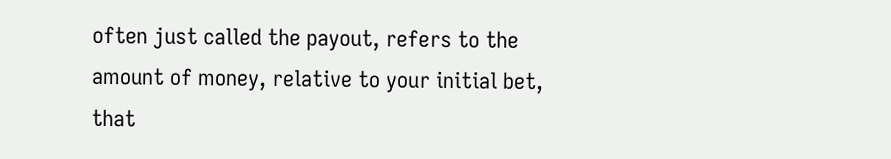often just called the payout, refers to the amount of money, relative to your initial bet, that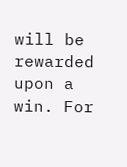will be rewarded upon a win. For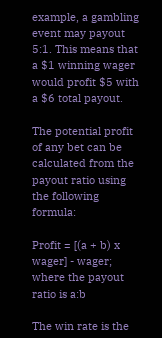example, a gambling event may payout 5:1. This means that a $1 winning wager would profit $5 with a $6 total payout.

The potential profit of any bet can be calculated from the payout ratio using the following formula:

Profit = [(a + b) x wager] - wager; where the payout ratio is a:b

The win rate is the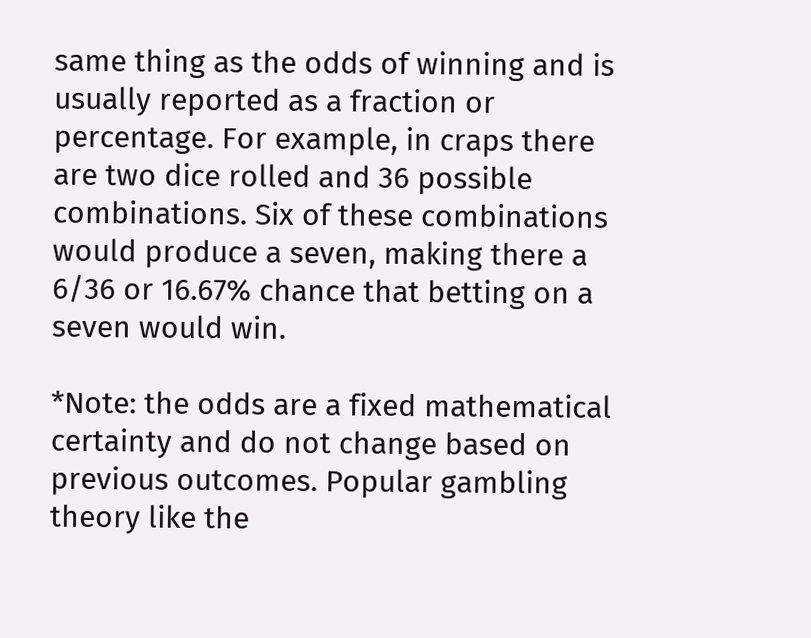same thing as the odds of winning and is usually reported as a fraction or percentage. For example, in craps there are two dice rolled and 36 possible combinations. Six of these combinations would produce a seven, making there a 6/36 or 16.67% chance that betting on a seven would win.

*Note: the odds are a fixed mathematical certainty and do not change based on previous outcomes. Popular gambling theory like the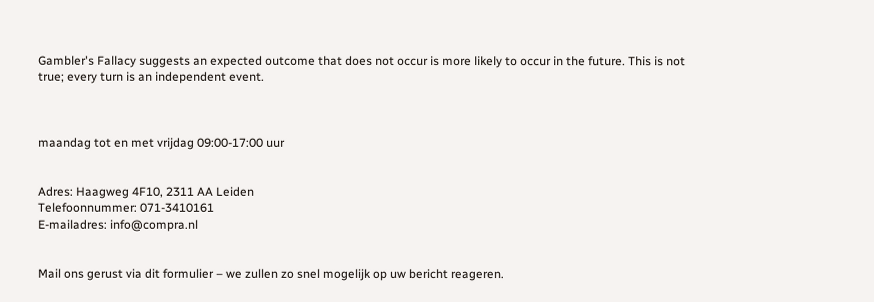Gambler's Fallacy suggests an expected outcome that does not occur is more likely to occur in the future. This is not true; every turn is an independent event.



maandag tot en met vrijdag 09:00-17:00 uur


Adres: Haagweg 4F10, 2311 AA Leiden
Telefoonnummer: 071-3410161
E-mailadres: info@compra.nl


Mail ons gerust via dit formulier – we zullen zo snel mogelijk op uw bericht reageren.